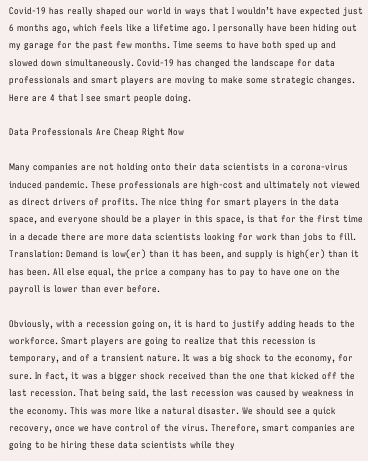Covid-19 has really shaped our world in ways that I wouldn’t have expected just 6 months ago, which feels like a lifetime ago. I personally have been hiding out my garage for the past few months. Time seems to have both sped up and slowed down simultaneously. Covid-19 has changed the landscape for data professionals and smart players are moving to make some strategic changes. Here are 4 that I see smart people doing.

Data Professionals Are Cheap Right Now

Many companies are not holding onto their data scientists in a corona-virus induced pandemic. These professionals are high-cost and ultimately not viewed as direct drivers of profits. The nice thing for smart players in the data space, and everyone should be a player in this space, is that for the first time in a decade there are more data scientists looking for work than jobs to fill. Translation: Demand is low(er) than it has been, and supply is high(er) than it has been. All else equal, the price a company has to pay to have one on the payroll is lower than ever before.

Obviously, with a recession going on, it is hard to justify adding heads to the workforce. Smart players are going to realize that this recession is temporary, and of a transient nature. It was a big shock to the economy, for sure. In fact, it was a bigger shock received than the one that kicked off the last recession. That being said, the last recession was caused by weakness in the economy. This was more like a natural disaster. We should see a quick recovery, once we have control of the virus. Therefore, smart companies are going to be hiring these data scientists while they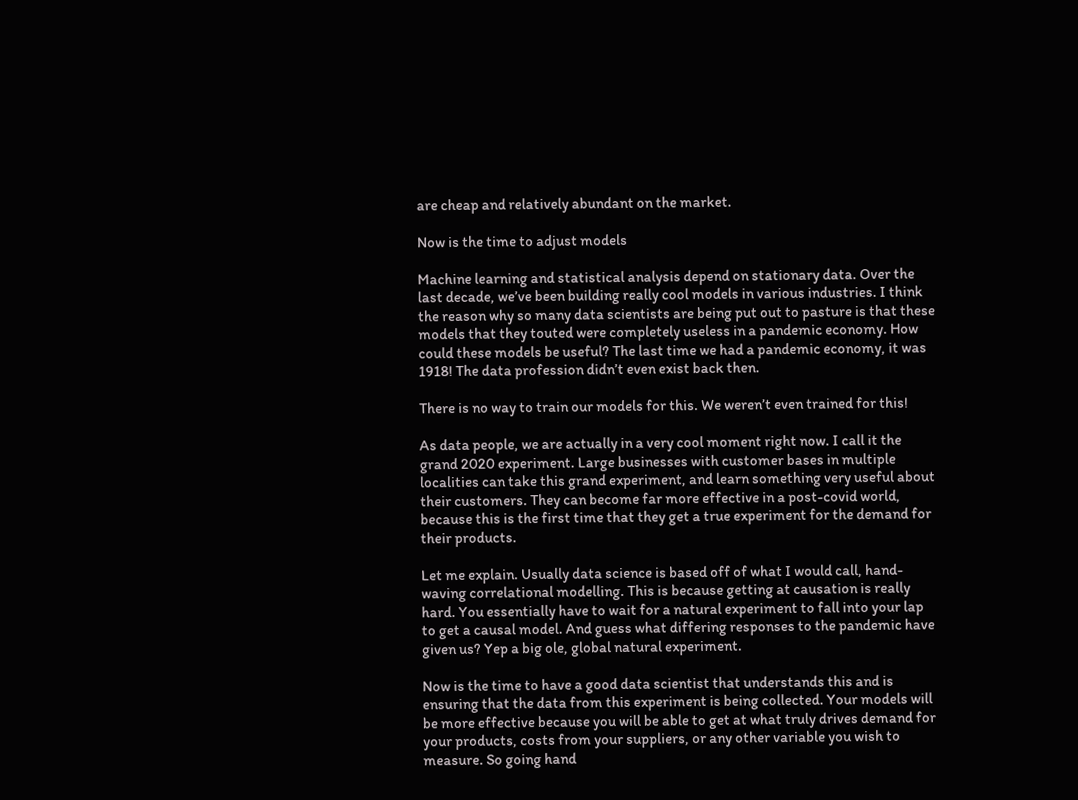are cheap and relatively abundant on the market.

Now is the time to adjust models

Machine learning and statistical analysis depend on stationary data. Over the last decade, we’ve been building really cool models in various industries. I think the reason why so many data scientists are being put out to pasture is that these models that they touted were completely useless in a pandemic economy. How could these models be useful? The last time we had a pandemic economy, it was 1918! The data profession didn’t even exist back then.

There is no way to train our models for this. We weren’t even trained for this!

As data people, we are actually in a very cool moment right now. I call it the grand 2020 experiment. Large businesses with customer bases in multiple localities can take this grand experiment, and learn something very useful about their customers. They can become far more effective in a post-covid world, because this is the first time that they get a true experiment for the demand for their products.

Let me explain. Usually data science is based off of what I would call, hand-waving correlational modelling. This is because getting at causation is really hard. You essentially have to wait for a natural experiment to fall into your lap to get a causal model. And guess what differing responses to the pandemic have given us? Yep a big ole, global natural experiment.

Now is the time to have a good data scientist that understands this and is ensuring that the data from this experiment is being collected. Your models will be more effective because you will be able to get at what truly drives demand for your products, costs from your suppliers, or any other variable you wish to measure. So going hand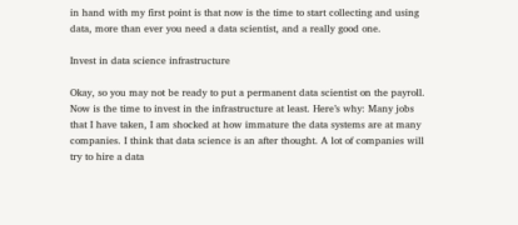in hand with my first point is that now is the time to start collecting and using data, more than ever you need a data scientist, and a really good one.

Invest in data science infrastructure

Okay, so you may not be ready to put a permanent data scientist on the payroll. Now is the time to invest in the infrastructure at least. Here’s why: Many jobs that I have taken, I am shocked at how immature the data systems are at many companies. I think that data science is an after thought. A lot of companies will try to hire a data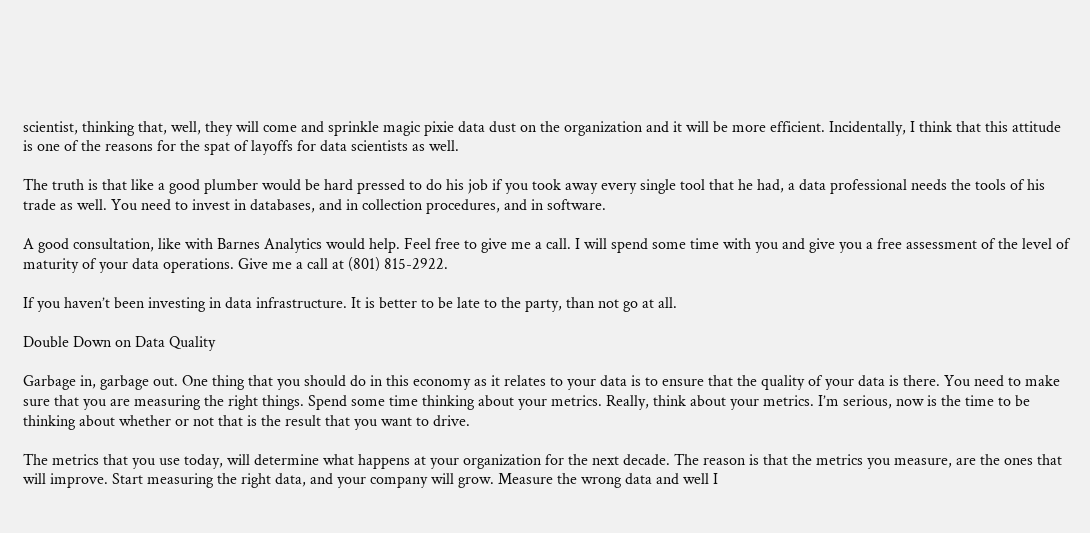scientist, thinking that, well, they will come and sprinkle magic pixie data dust on the organization and it will be more efficient. Incidentally, I think that this attitude is one of the reasons for the spat of layoffs for data scientists as well.

The truth is that like a good plumber would be hard pressed to do his job if you took away every single tool that he had, a data professional needs the tools of his trade as well. You need to invest in databases, and in collection procedures, and in software.

A good consultation, like with Barnes Analytics would help. Feel free to give me a call. I will spend some time with you and give you a free assessment of the level of maturity of your data operations. Give me a call at (801) 815-2922.

If you haven’t been investing in data infrastructure. It is better to be late to the party, than not go at all.

Double Down on Data Quality

Garbage in, garbage out. One thing that you should do in this economy as it relates to your data is to ensure that the quality of your data is there. You need to make sure that you are measuring the right things. Spend some time thinking about your metrics. Really, think about your metrics. I’m serious, now is the time to be thinking about whether or not that is the result that you want to drive.

The metrics that you use today, will determine what happens at your organization for the next decade. The reason is that the metrics you measure, are the ones that will improve. Start measuring the right data, and your company will grow. Measure the wrong data and well I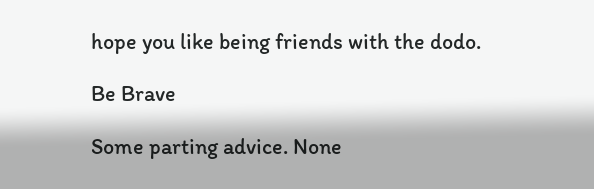hope you like being friends with the dodo.

Be Brave

Some parting advice. None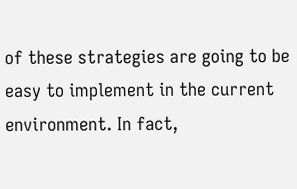of these strategies are going to be easy to implement in the current environment. In fact,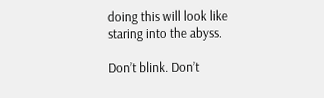doing this will look like staring into the abyss.

Don’t blink. Don’t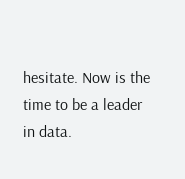hesitate. Now is the time to be a leader in data.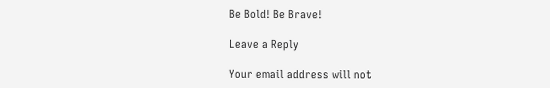Be Bold! Be Brave!

Leave a Reply

Your email address will not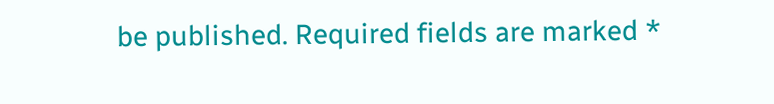be published. Required fields are marked *